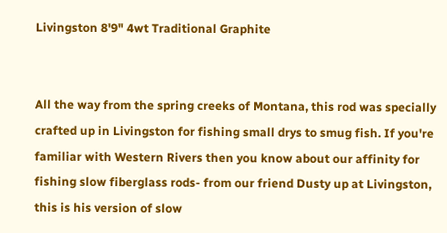Livingston 8'9" 4wt Traditional Graphite


All the way from the spring creeks of Montana, this rod was specially crafted up in Livingston for fishing small drys to smug fish. If you're familiar with Western Rivers then you know about our affinity for fishing slow fiberglass rods- from our friend Dusty up at Livingston, this is his version of slow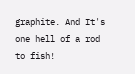graphite. And It's one hell of a rod to fish!